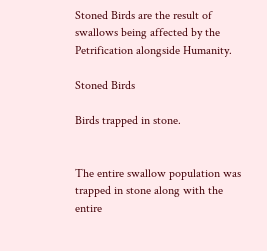Stoned Birds are the result of swallows being affected by the Petrification alongside Humanity.

Stoned Birds

Birds trapped in stone.


The entire swallow population was trapped in stone along with the entire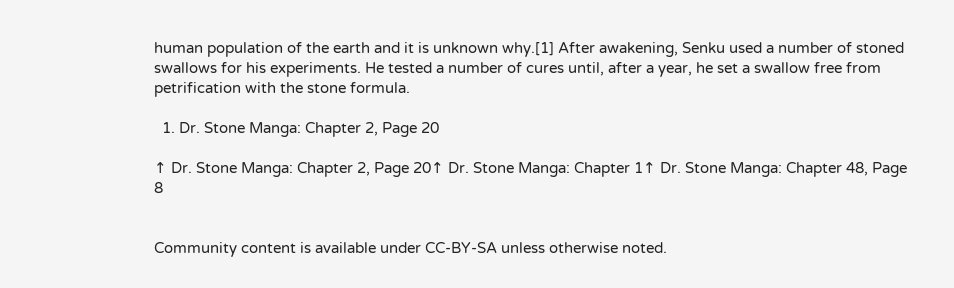human population of the earth and it is unknown why.[1] After awakening, Senku used a number of stoned swallows for his experiments. He tested a number of cures until, after a year, he set a swallow free from petrification with the stone formula.

  1. Dr. Stone Manga: Chapter 2, Page 20

↑ Dr. Stone Manga: Chapter 2, Page 20↑ Dr. Stone Manga: Chapter 1↑ Dr. Stone Manga: Chapter 48, Page 8


Community content is available under CC-BY-SA unless otherwise noted.